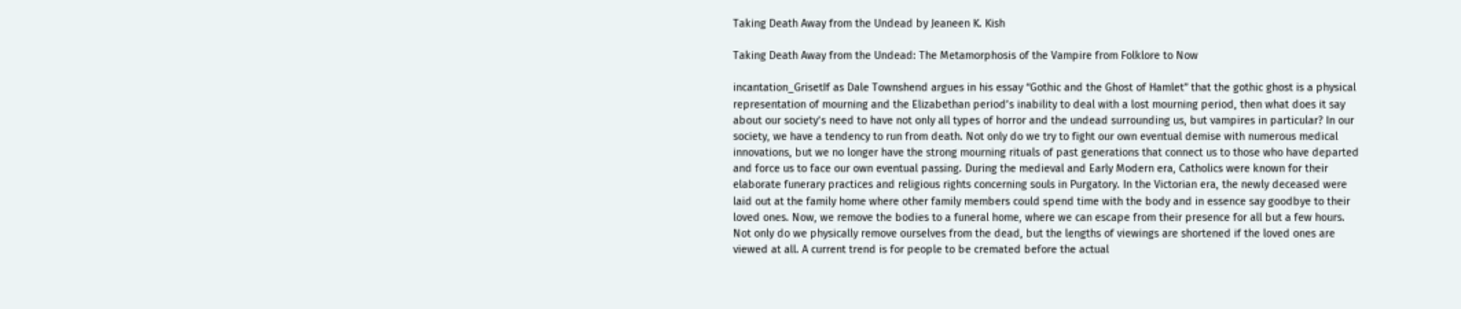Taking Death Away from the Undead by Jeaneen K. Kish

Taking Death Away from the Undead: The Metamorphosis of the Vampire from Folklore to Now

incantation_GrisetIf as Dale Townshend argues in his essay “Gothic and the Ghost of Hamlet” that the gothic ghost is a physical representation of mourning and the Elizabethan period’s inability to deal with a lost mourning period, then what does it say about our society’s need to have not only all types of horror and the undead surrounding us, but vampires in particular? In our society, we have a tendency to run from death. Not only do we try to fight our own eventual demise with numerous medical innovations, but we no longer have the strong mourning rituals of past generations that connect us to those who have departed and force us to face our own eventual passing. During the medieval and Early Modern era, Catholics were known for their elaborate funerary practices and religious rights concerning souls in Purgatory. In the Victorian era, the newly deceased were laid out at the family home where other family members could spend time with the body and in essence say goodbye to their loved ones. Now, we remove the bodies to a funeral home, where we can escape from their presence for all but a few hours. Not only do we physically remove ourselves from the dead, but the lengths of viewings are shortened if the loved ones are viewed at all. A current trend is for people to be cremated before the actual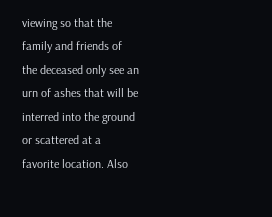viewing so that the family and friends of the deceased only see an urn of ashes that will be interred into the ground or scattered at a favorite location. Also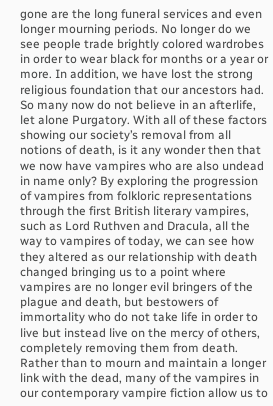gone are the long funeral services and even longer mourning periods. No longer do we see people trade brightly colored wardrobes in order to wear black for months or a year or more. In addition, we have lost the strong religious foundation that our ancestors had. So many now do not believe in an afterlife, let alone Purgatory. With all of these factors showing our society’s removal from all notions of death, is it any wonder then that we now have vampires who are also undead in name only? By exploring the progression of vampires from folkloric representations through the first British literary vampires, such as Lord Ruthven and Dracula, all the way to vampires of today, we can see how they altered as our relationship with death changed bringing us to a point where vampires are no longer evil bringers of the plague and death, but bestowers of immortality who do not take life in order to live but instead live on the mercy of others, completely removing them from death. Rather than to mourn and maintain a longer link with the dead, many of the vampires in our contemporary vampire fiction allow us to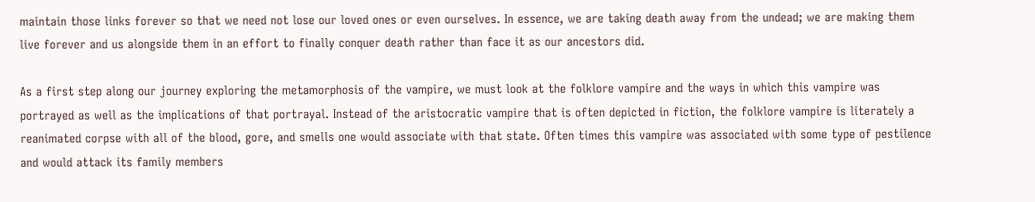maintain those links forever so that we need not lose our loved ones or even ourselves. In essence, we are taking death away from the undead; we are making them live forever and us alongside them in an effort to finally conquer death rather than face it as our ancestors did.

As a first step along our journey exploring the metamorphosis of the vampire, we must look at the folklore vampire and the ways in which this vampire was portrayed as well as the implications of that portrayal. Instead of the aristocratic vampire that is often depicted in fiction, the folklore vampire is literately a reanimated corpse with all of the blood, gore, and smells one would associate with that state. Often times this vampire was associated with some type of pestilence and would attack its family members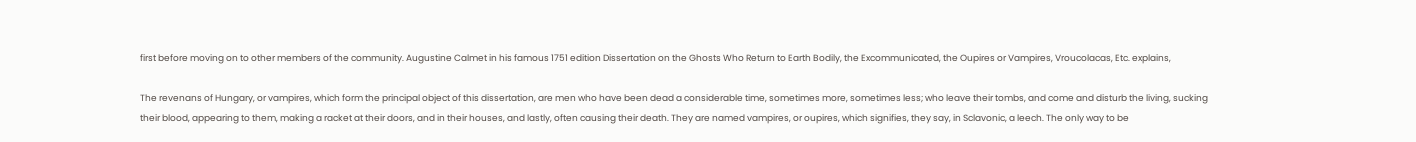first before moving on to other members of the community. Augustine Calmet in his famous 1751 edition Dissertation on the Ghosts Who Return to Earth Bodily, the Excommunicated, the Oupires or Vampires, Vroucolacas, Etc. explains,

The revenans of Hungary, or vampires, which form the principal object of this dissertation, are men who have been dead a considerable time, sometimes more, sometimes less; who leave their tombs, and come and disturb the living, sucking their blood, appearing to them, making a racket at their doors, and in their houses, and lastly, often causing their death. They are named vampires, or oupires, which signifies, they say, in Sclavonic, a leech. The only way to be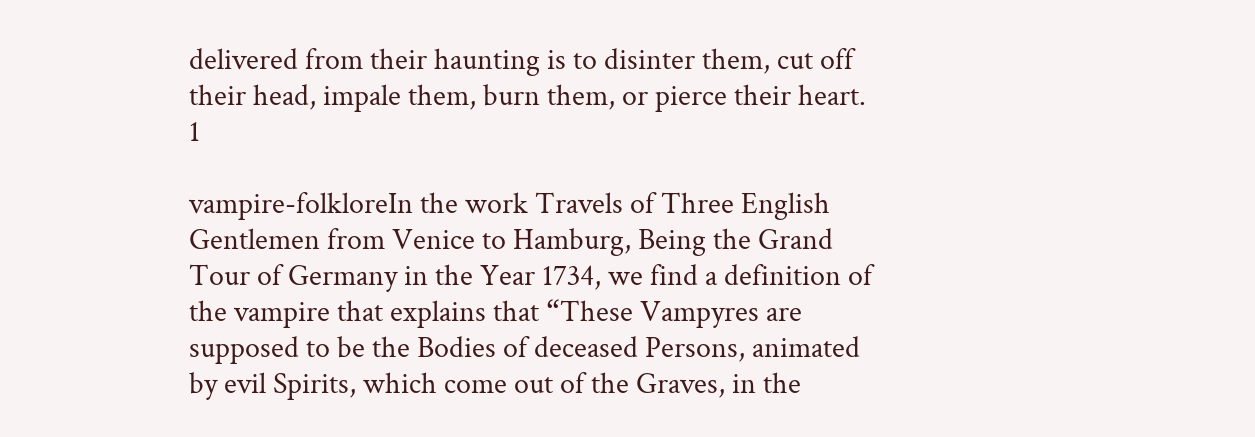delivered from their haunting is to disinter them, cut off their head, impale them, burn them, or pierce their heart. 1

vampire-folkloreIn the work Travels of Three English Gentlemen from Venice to Hamburg, Being the Grand Tour of Germany in the Year 1734, we find a definition of the vampire that explains that “These Vampyres are supposed to be the Bodies of deceased Persons, animated by evil Spirits, which come out of the Graves, in the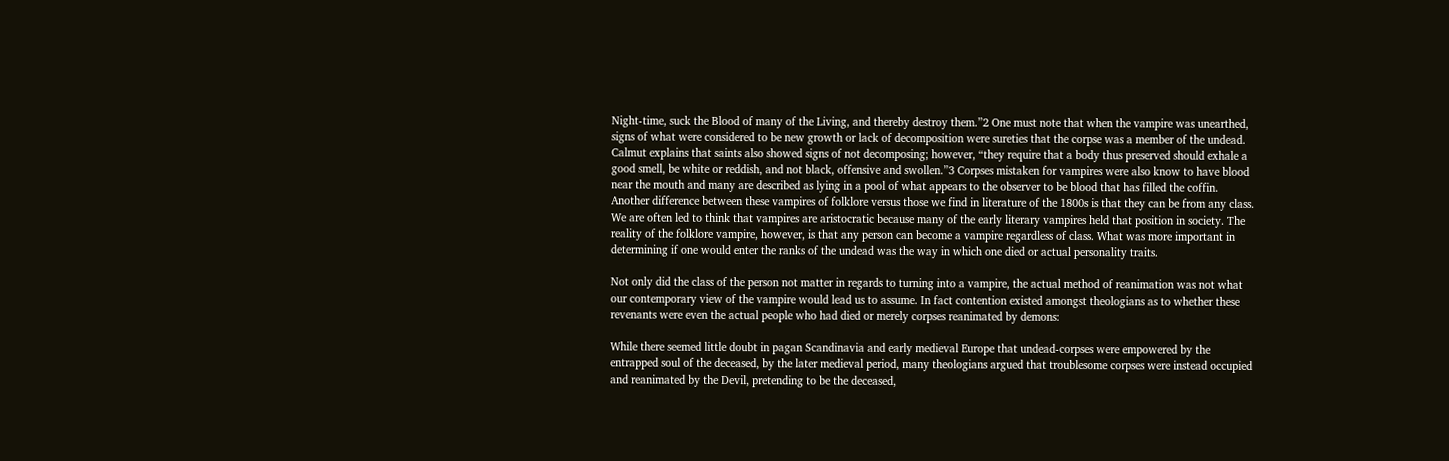Night-time, suck the Blood of many of the Living, and thereby destroy them.”2 One must note that when the vampire was unearthed, signs of what were considered to be new growth or lack of decomposition were sureties that the corpse was a member of the undead. Calmut explains that saints also showed signs of not decomposing; however, “they require that a body thus preserved should exhale a good smell, be white or reddish, and not black, offensive and swollen.”3 Corpses mistaken for vampires were also know to have blood near the mouth and many are described as lying in a pool of what appears to the observer to be blood that has filled the coffin. Another difference between these vampires of folklore versus those we find in literature of the 1800s is that they can be from any class. We are often led to think that vampires are aristocratic because many of the early literary vampires held that position in society. The reality of the folklore vampire, however, is that any person can become a vampire regardless of class. What was more important in determining if one would enter the ranks of the undead was the way in which one died or actual personality traits.

Not only did the class of the person not matter in regards to turning into a vampire, the actual method of reanimation was not what our contemporary view of the vampire would lead us to assume. In fact contention existed amongst theologians as to whether these revenants were even the actual people who had died or merely corpses reanimated by demons:

While there seemed little doubt in pagan Scandinavia and early medieval Europe that undead-corpses were empowered by the entrapped soul of the deceased, by the later medieval period, many theologians argued that troublesome corpses were instead occupied and reanimated by the Devil, pretending to be the deceased,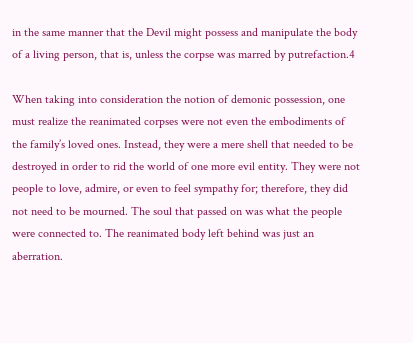in the same manner that the Devil might possess and manipulate the body of a living person, that is, unless the corpse was marred by putrefaction.4

When taking into consideration the notion of demonic possession, one must realize the reanimated corpses were not even the embodiments of the family’s loved ones. Instead, they were a mere shell that needed to be destroyed in order to rid the world of one more evil entity. They were not people to love, admire, or even to feel sympathy for; therefore, they did not need to be mourned. The soul that passed on was what the people were connected to. The reanimated body left behind was just an aberration.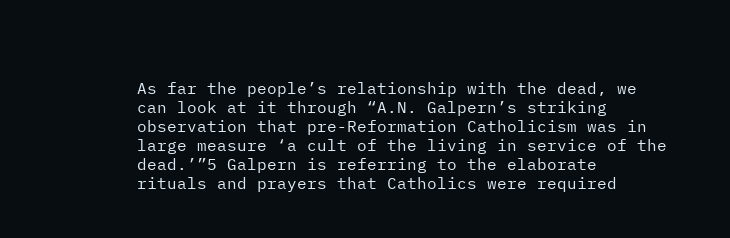As far the people’s relationship with the dead, we can look at it through “A.N. Galpern’s striking observation that pre-Reformation Catholicism was in large measure ‘a cult of the living in service of the dead.’”5 Galpern is referring to the elaborate rituals and prayers that Catholics were required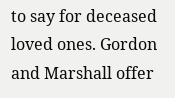to say for deceased loved ones. Gordon and Marshall offer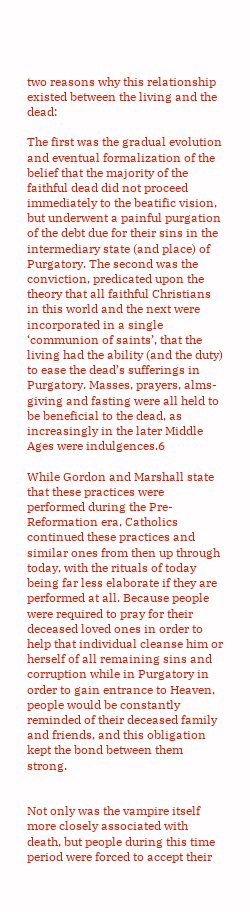two reasons why this relationship existed between the living and the dead:

The first was the gradual evolution and eventual formalization of the belief that the majority of the faithful dead did not proceed immediately to the beatific vision, but underwent a painful purgation of the debt due for their sins in the intermediary state (and place) of Purgatory. The second was the conviction, predicated upon the theory that all faithful Christians in this world and the next were incorporated in a single ‘communion of saints’, that the living had the ability (and the duty) to ease the dead’s sufferings in Purgatory. Masses, prayers, alms-giving and fasting were all held to be beneficial to the dead, as increasingly in the later Middle Ages were indulgences.6

While Gordon and Marshall state that these practices were performed during the Pre-Reformation era, Catholics continued these practices and similar ones from then up through today, with the rituals of today being far less elaborate if they are performed at all. Because people were required to pray for their deceased loved ones in order to help that individual cleanse him or herself of all remaining sins and corruption while in Purgatory in order to gain entrance to Heaven, people would be constantly reminded of their deceased family and friends, and this obligation kept the bond between them strong.


Not only was the vampire itself more closely associated with death, but people during this time period were forced to accept their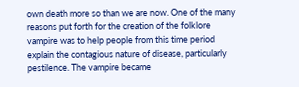own death more so than we are now. One of the many reasons put forth for the creation of the folklore vampire was to help people from this time period explain the contagious nature of disease, particularly pestilence. The vampire became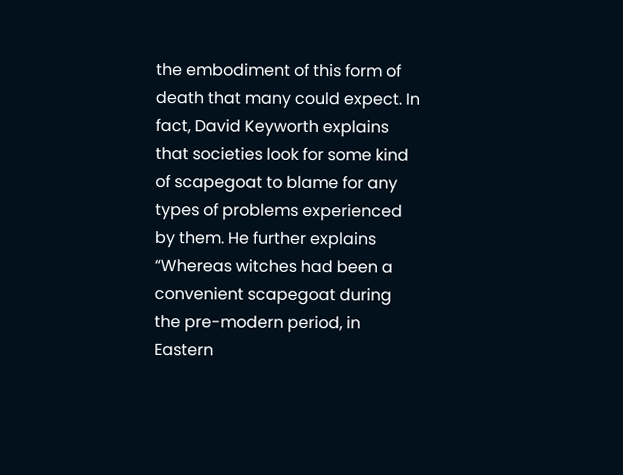the embodiment of this form of death that many could expect. In fact, David Keyworth explains that societies look for some kind of scapegoat to blame for any types of problems experienced by them. He further explains “Whereas witches had been a convenient scapegoat during the pre-modern period, in Eastern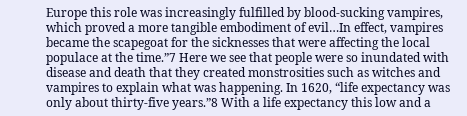Europe this role was increasingly fulfilled by blood-sucking vampires, which proved a more tangible embodiment of evil…In effect, vampires became the scapegoat for the sicknesses that were affecting the local populace at the time.”7 Here we see that people were so inundated with disease and death that they created monstrosities such as witches and vampires to explain what was happening. In 1620, “life expectancy was only about thirty-five years.”8 With a life expectancy this low and a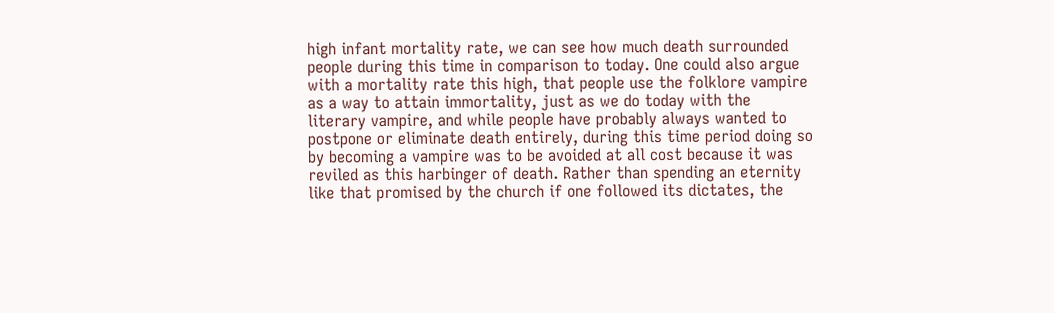high infant mortality rate, we can see how much death surrounded people during this time in comparison to today. One could also argue with a mortality rate this high, that people use the folklore vampire as a way to attain immortality, just as we do today with the literary vampire, and while people have probably always wanted to postpone or eliminate death entirely, during this time period doing so by becoming a vampire was to be avoided at all cost because it was reviled as this harbinger of death. Rather than spending an eternity like that promised by the church if one followed its dictates, the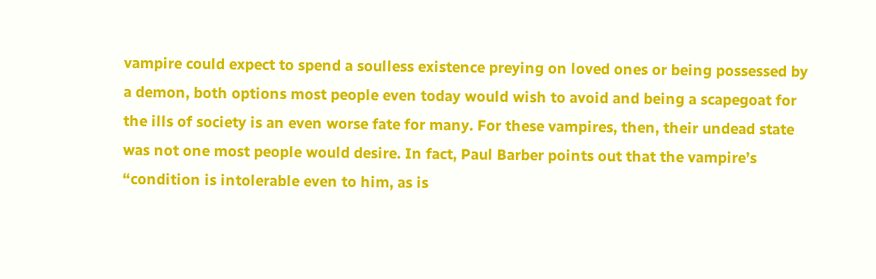vampire could expect to spend a soulless existence preying on loved ones or being possessed by a demon, both options most people even today would wish to avoid and being a scapegoat for the ills of society is an even worse fate for many. For these vampires, then, their undead state was not one most people would desire. In fact, Paul Barber points out that the vampire’s “condition is intolerable even to him, as is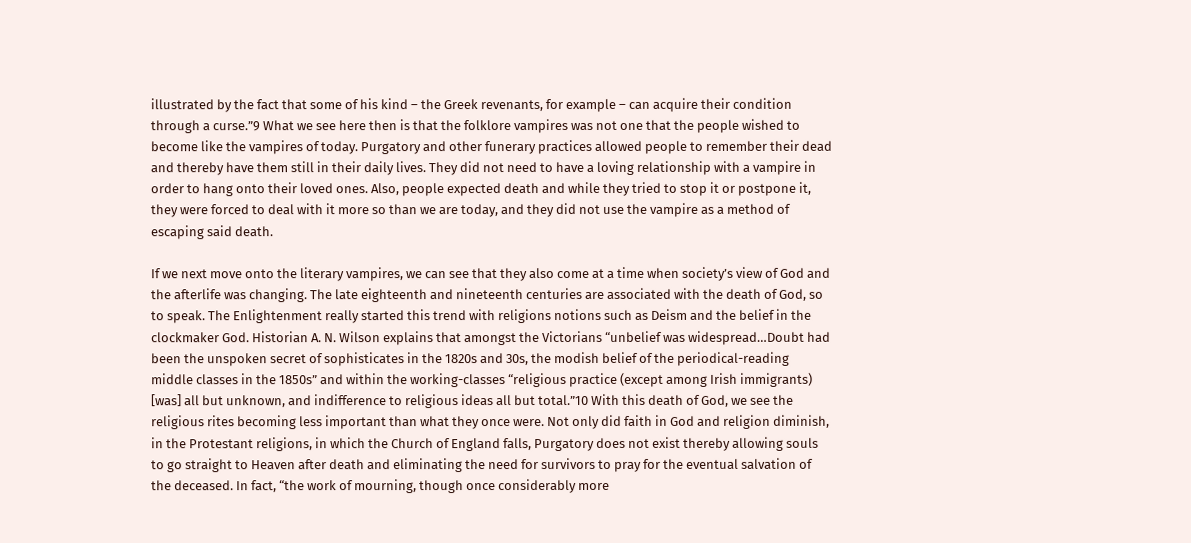illustrated by the fact that some of his kind – the Greek revenants, for example – can acquire their condition through a curse.”9 What we see here then is that the folklore vampires was not one that the people wished to become like the vampires of today. Purgatory and other funerary practices allowed people to remember their dead and thereby have them still in their daily lives. They did not need to have a loving relationship with a vampire in order to hang onto their loved ones. Also, people expected death and while they tried to stop it or postpone it, they were forced to deal with it more so than we are today, and they did not use the vampire as a method of escaping said death.

If we next move onto the literary vampires, we can see that they also come at a time when society’s view of God and the afterlife was changing. The late eighteenth and nineteenth centuries are associated with the death of God, so to speak. The Enlightenment really started this trend with religions notions such as Deism and the belief in the clockmaker God. Historian A. N. Wilson explains that amongst the Victorians “unbelief was widespread…Doubt had been the unspoken secret of sophisticates in the 1820s and 30s, the modish belief of the periodical-reading middle classes in the 1850s” and within the working-classes “religious practice (except among Irish immigrants) [was] all but unknown, and indifference to religious ideas all but total.”10 With this death of God, we see the religious rites becoming less important than what they once were. Not only did faith in God and religion diminish, in the Protestant religions, in which the Church of England falls, Purgatory does not exist thereby allowing souls to go straight to Heaven after death and eliminating the need for survivors to pray for the eventual salvation of the deceased. In fact, “the work of mourning, though once considerably more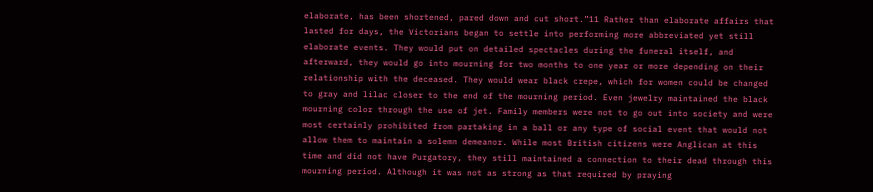elaborate, has been shortened, pared down and cut short.”11 Rather than elaborate affairs that lasted for days, the Victorians began to settle into performing more abbreviated yet still elaborate events. They would put on detailed spectacles during the funeral itself, and afterward, they would go into mourning for two months to one year or more depending on their relationship with the deceased. They would wear black crepe, which for women could be changed to gray and lilac closer to the end of the mourning period. Even jewelry maintained the black mourning color through the use of jet. Family members were not to go out into society and were most certainly prohibited from partaking in a ball or any type of social event that would not allow them to maintain a solemn demeanor. While most British citizens were Anglican at this time and did not have Purgatory, they still maintained a connection to their dead through this mourning period. Although it was not as strong as that required by praying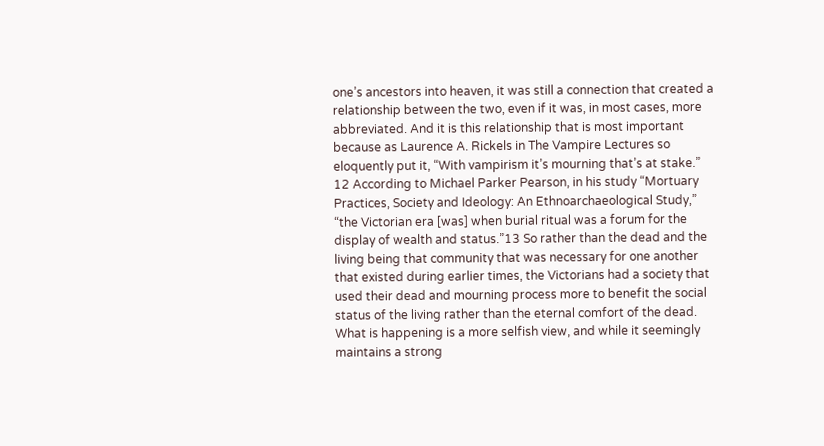one’s ancestors into heaven, it was still a connection that created a relationship between the two, even if it was, in most cases, more abbreviated. And it is this relationship that is most important because as Laurence A. Rickels in The Vampire Lectures so eloquently put it, “With vampirism it’s mourning that’s at stake.” 12 According to Michael Parker Pearson, in his study “Mortuary Practices, Society and Ideology: An Ethnoarchaeological Study,” “the Victorian era [was] when burial ritual was a forum for the display of wealth and status.”13 So rather than the dead and the living being that community that was necessary for one another that existed during earlier times, the Victorians had a society that used their dead and mourning process more to benefit the social status of the living rather than the eternal comfort of the dead. What is happening is a more selfish view, and while it seemingly maintains a strong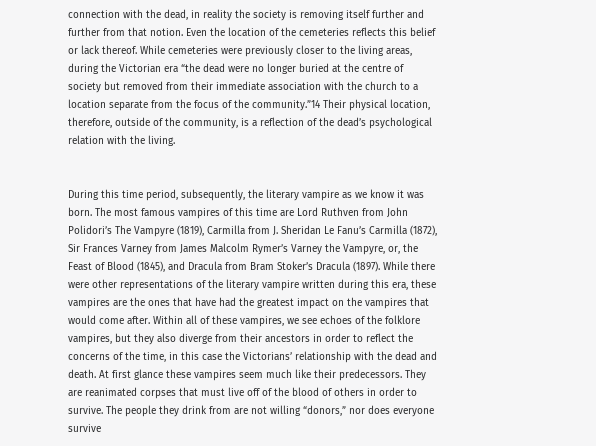connection with the dead, in reality the society is removing itself further and further from that notion. Even the location of the cemeteries reflects this belief or lack thereof. While cemeteries were previously closer to the living areas, during the Victorian era “the dead were no longer buried at the centre of society but removed from their immediate association with the church to a location separate from the focus of the community.”14 Their physical location, therefore, outside of the community, is a reflection of the dead’s psychological relation with the living.


During this time period, subsequently, the literary vampire as we know it was born. The most famous vampires of this time are Lord Ruthven from John Polidori’s The Vampyre (1819), Carmilla from J. Sheridan Le Fanu’s Carmilla (1872), Sir Frances Varney from James Malcolm Rymer’s Varney the Vampyre, or, the Feast of Blood (1845), and Dracula from Bram Stoker’s Dracula (1897). While there were other representations of the literary vampire written during this era, these vampires are the ones that have had the greatest impact on the vampires that would come after. Within all of these vampires, we see echoes of the folklore vampires, but they also diverge from their ancestors in order to reflect the concerns of the time, in this case the Victorians’ relationship with the dead and death. At first glance these vampires seem much like their predecessors. They are reanimated corpses that must live off of the blood of others in order to survive. The people they drink from are not willing “donors,” nor does everyone survive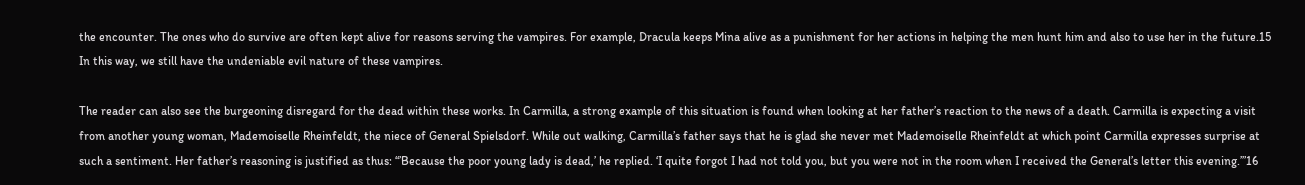the encounter. The ones who do survive are often kept alive for reasons serving the vampires. For example, Dracula keeps Mina alive as a punishment for her actions in helping the men hunt him and also to use her in the future.15 In this way, we still have the undeniable evil nature of these vampires.

The reader can also see the burgeoning disregard for the dead within these works. In Carmilla, a strong example of this situation is found when looking at her father’s reaction to the news of a death. Carmilla is expecting a visit from another young woman, Mademoiselle Rheinfeldt, the niece of General Spielsdorf. While out walking, Carmilla’s father says that he is glad she never met Mademoiselle Rheinfeldt at which point Carmilla expresses surprise at such a sentiment. Her father’s reasoning is justified as thus: “’Because the poor young lady is dead,’ he replied. ‘I quite forgot I had not told you, but you were not in the room when I received the General’s letter this evening.’”16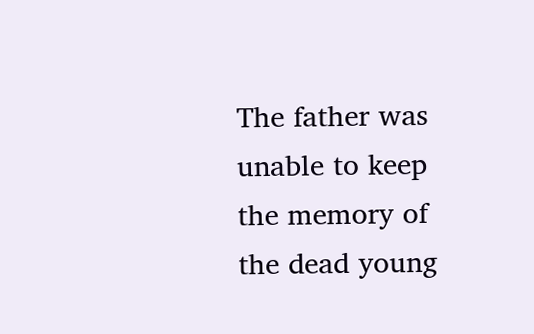The father was unable to keep the memory of the dead young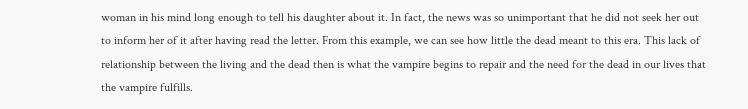woman in his mind long enough to tell his daughter about it. In fact, the news was so unimportant that he did not seek her out to inform her of it after having read the letter. From this example, we can see how little the dead meant to this era. This lack of relationship between the living and the dead then is what the vampire begins to repair and the need for the dead in our lives that the vampire fulfills.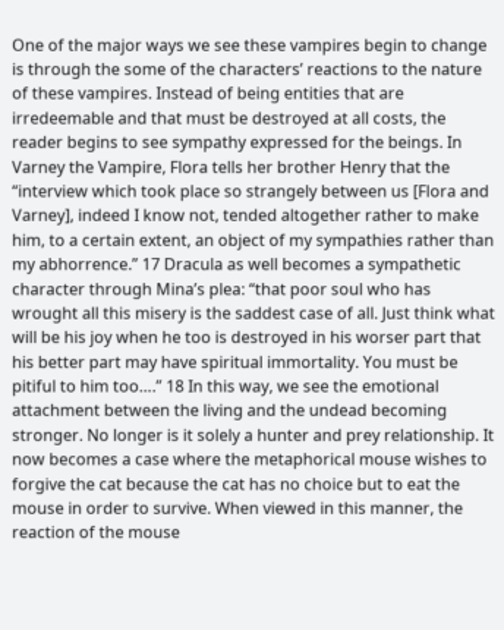One of the major ways we see these vampires begin to change is through the some of the characters’ reactions to the nature of these vampires. Instead of being entities that are irredeemable and that must be destroyed at all costs, the reader begins to see sympathy expressed for the beings. In Varney the Vampire, Flora tells her brother Henry that the “interview which took place so strangely between us [Flora and Varney], indeed I know not, tended altogether rather to make him, to a certain extent, an object of my sympathies rather than my abhorrence.” 17 Dracula as well becomes a sympathetic character through Mina’s plea: “that poor soul who has wrought all this misery is the saddest case of all. Just think what will be his joy when he too is destroyed in his worser part that his better part may have spiritual immortality. You must be pitiful to him too….” 18 In this way, we see the emotional attachment between the living and the undead becoming stronger. No longer is it solely a hunter and prey relationship. It now becomes a case where the metaphorical mouse wishes to forgive the cat because the cat has no choice but to eat the mouse in order to survive. When viewed in this manner, the reaction of the mouse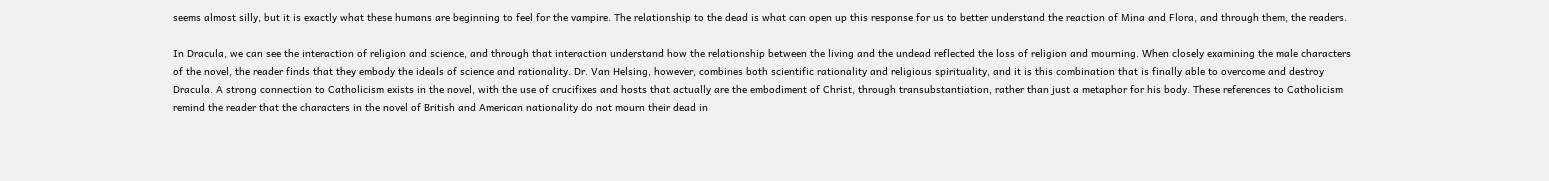seems almost silly, but it is exactly what these humans are beginning to feel for the vampire. The relationship to the dead is what can open up this response for us to better understand the reaction of Mina and Flora, and through them, the readers.

In Dracula, we can see the interaction of religion and science, and through that interaction understand how the relationship between the living and the undead reflected the loss of religion and mourning. When closely examining the male characters of the novel, the reader finds that they embody the ideals of science and rationality. Dr. Van Helsing, however, combines both scientific rationality and religious spirituality, and it is this combination that is finally able to overcome and destroy Dracula. A strong connection to Catholicism exists in the novel, with the use of crucifixes and hosts that actually are the embodiment of Christ, through transubstantiation, rather than just a metaphor for his body. These references to Catholicism remind the reader that the characters in the novel of British and American nationality do not mourn their dead in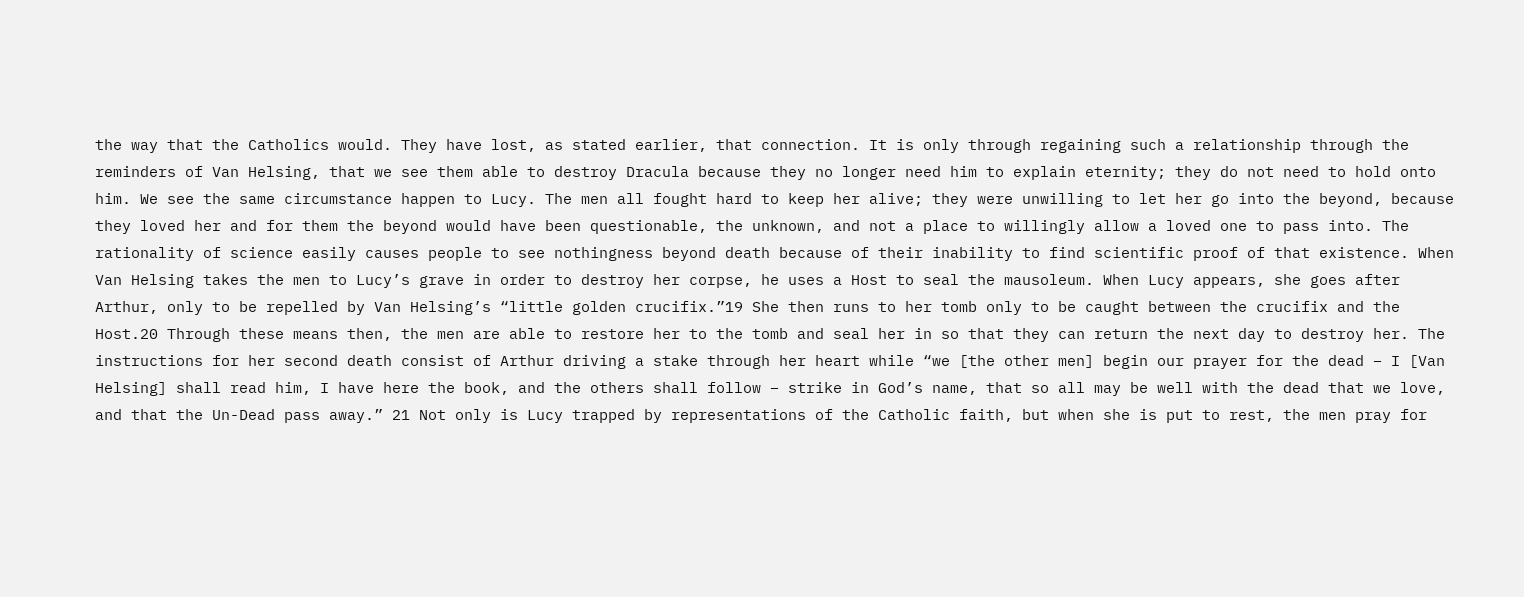the way that the Catholics would. They have lost, as stated earlier, that connection. It is only through regaining such a relationship through the reminders of Van Helsing, that we see them able to destroy Dracula because they no longer need him to explain eternity; they do not need to hold onto him. We see the same circumstance happen to Lucy. The men all fought hard to keep her alive; they were unwilling to let her go into the beyond, because they loved her and for them the beyond would have been questionable, the unknown, and not a place to willingly allow a loved one to pass into. The rationality of science easily causes people to see nothingness beyond death because of their inability to find scientific proof of that existence. When Van Helsing takes the men to Lucy’s grave in order to destroy her corpse, he uses a Host to seal the mausoleum. When Lucy appears, she goes after Arthur, only to be repelled by Van Helsing’s “little golden crucifix.”19 She then runs to her tomb only to be caught between the crucifix and the Host.20 Through these means then, the men are able to restore her to the tomb and seal her in so that they can return the next day to destroy her. The instructions for her second death consist of Arthur driving a stake through her heart while “we [the other men] begin our prayer for the dead – I [Van Helsing] shall read him, I have here the book, and the others shall follow – strike in God’s name, that so all may be well with the dead that we love, and that the Un-Dead pass away.” 21 Not only is Lucy trapped by representations of the Catholic faith, but when she is put to rest, the men pray for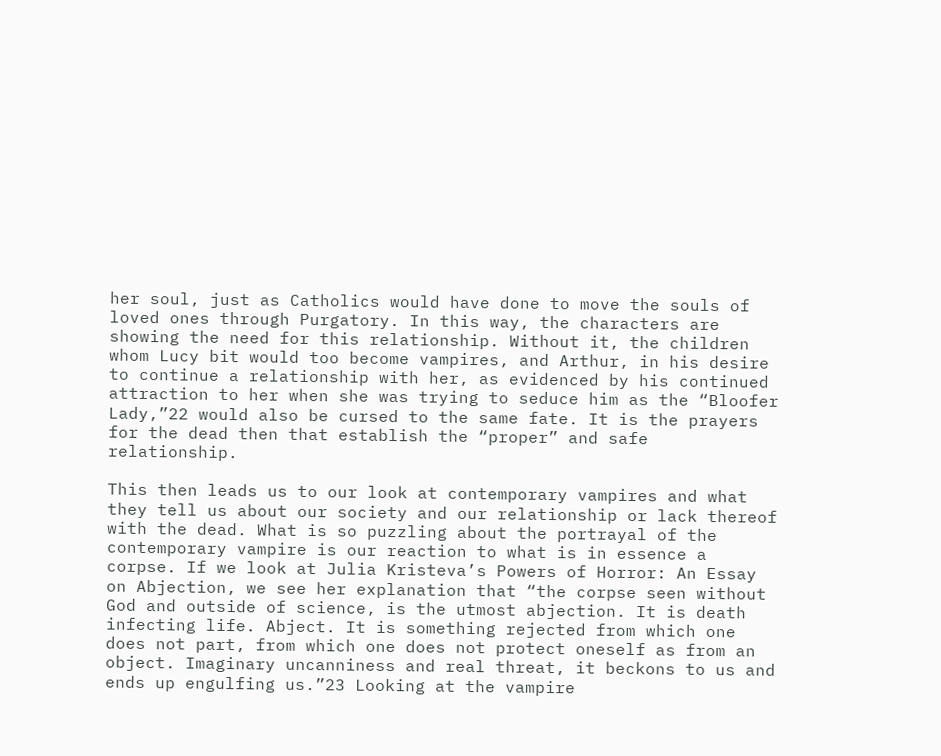her soul, just as Catholics would have done to move the souls of loved ones through Purgatory. In this way, the characters are showing the need for this relationship. Without it, the children whom Lucy bit would too become vampires, and Arthur, in his desire to continue a relationship with her, as evidenced by his continued attraction to her when she was trying to seduce him as the “Bloofer Lady,”22 would also be cursed to the same fate. It is the prayers for the dead then that establish the “proper” and safe relationship.

This then leads us to our look at contemporary vampires and what they tell us about our society and our relationship or lack thereof with the dead. What is so puzzling about the portrayal of the contemporary vampire is our reaction to what is in essence a corpse. If we look at Julia Kristeva’s Powers of Horror: An Essay on Abjection, we see her explanation that “the corpse seen without God and outside of science, is the utmost abjection. It is death infecting life. Abject. It is something rejected from which one does not part, from which one does not protect oneself as from an object. Imaginary uncanniness and real threat, it beckons to us and ends up engulfing us.”23 Looking at the vampire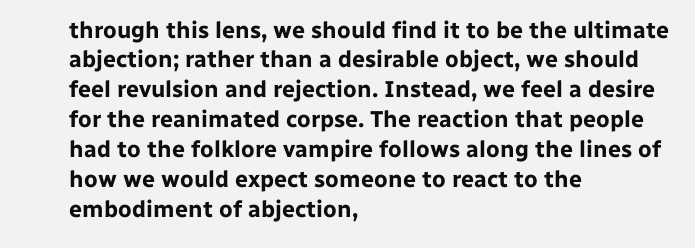through this lens, we should find it to be the ultimate abjection; rather than a desirable object, we should feel revulsion and rejection. Instead, we feel a desire for the reanimated corpse. The reaction that people had to the folklore vampire follows along the lines of how we would expect someone to react to the embodiment of abjection,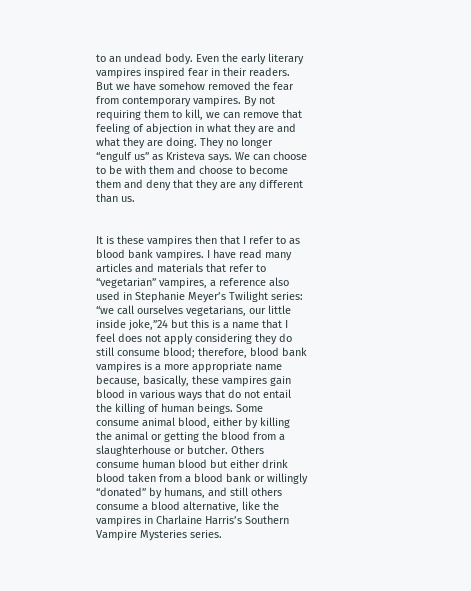to an undead body. Even the early literary vampires inspired fear in their readers. But we have somehow removed the fear from contemporary vampires. By not requiring them to kill, we can remove that feeling of abjection in what they are and what they are doing. They no longer “engulf us” as Kristeva says. We can choose to be with them and choose to become them and deny that they are any different than us.


It is these vampires then that I refer to as blood bank vampires. I have read many articles and materials that refer to “vegetarian” vampires, a reference also used in Stephanie Meyer’s Twilight series: “we call ourselves vegetarians, our little inside joke,”24 but this is a name that I feel does not apply considering they do still consume blood; therefore, blood bank vampires is a more appropriate name because, basically, these vampires gain blood in various ways that do not entail the killing of human beings. Some consume animal blood, either by killing the animal or getting the blood from a slaughterhouse or butcher. Others consume human blood but either drink blood taken from a blood bank or willingly “donated” by humans, and still others consume a blood alternative, like the vampires in Charlaine Harris’s Southern Vampire Mysteries series.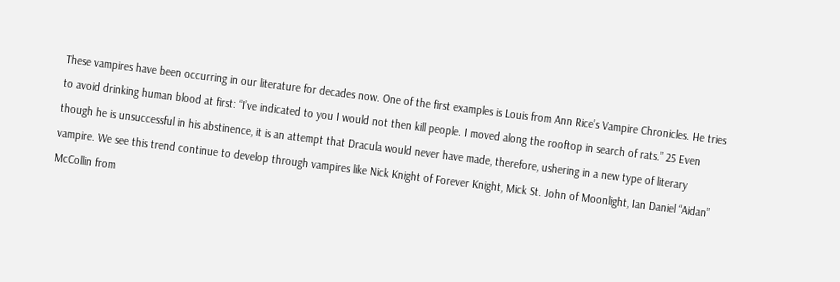These vampires have been occurring in our literature for decades now. One of the first examples is Louis from Ann Rice’s Vampire Chronicles. He tries to avoid drinking human blood at first: “I’ve indicated to you I would not then kill people. I moved along the rooftop in search of rats.” 25 Even though he is unsuccessful in his abstinence, it is an attempt that Dracula would never have made, therefore, ushering in a new type of literary vampire. We see this trend continue to develop through vampires like Nick Knight of Forever Knight, Mick St. John of Moonlight, Ian Daniel “Aidan” McCollin from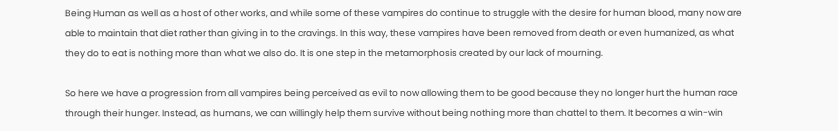Being Human as well as a host of other works, and while some of these vampires do continue to struggle with the desire for human blood, many now are able to maintain that diet rather than giving in to the cravings. In this way, these vampires have been removed from death or even humanized, as what they do to eat is nothing more than what we also do. It is one step in the metamorphosis created by our lack of mourning.

So here we have a progression from all vampires being perceived as evil to now allowing them to be good because they no longer hurt the human race through their hunger. Instead, as humans, we can willingly help them survive without being nothing more than chattel to them. It becomes a win-win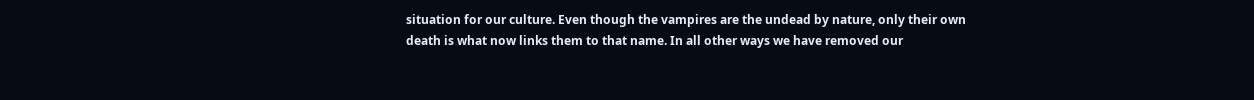situation for our culture. Even though the vampires are the undead by nature, only their own death is what now links them to that name. In all other ways we have removed our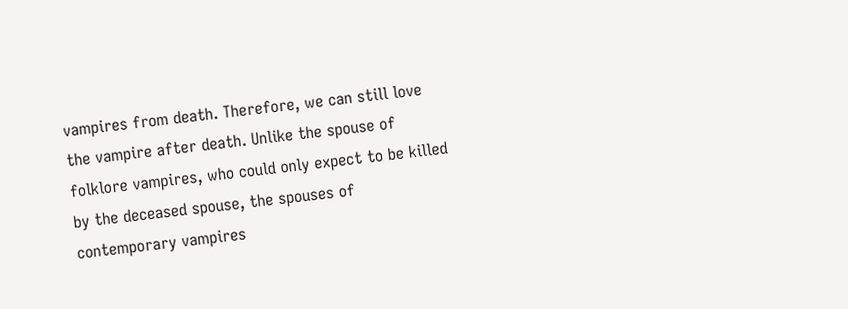vampires from death. Therefore, we can still love the vampire after death. Unlike the spouse of folklore vampires, who could only expect to be killed by the deceased spouse, the spouses of contemporary vampires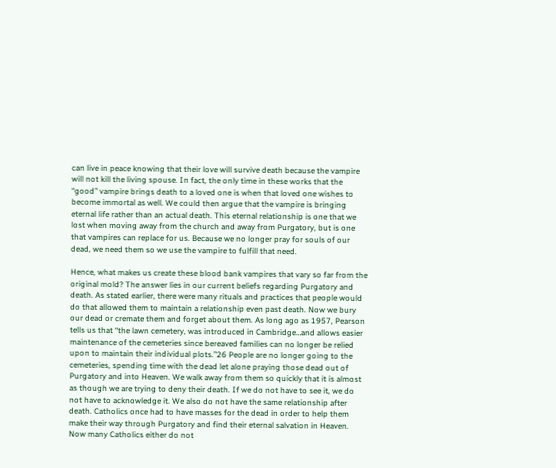can live in peace knowing that their love will survive death because the vampire will not kill the living spouse. In fact, the only time in these works that the “good” vampire brings death to a loved one is when that loved one wishes to become immortal as well. We could then argue that the vampire is bringing eternal life rather than an actual death. This eternal relationship is one that we lost when moving away from the church and away from Purgatory, but is one that vampires can replace for us. Because we no longer pray for souls of our dead, we need them so we use the vampire to fulfill that need.

Hence, what makes us create these blood bank vampires that vary so far from the original mold? The answer lies in our current beliefs regarding Purgatory and death. As stated earlier, there were many rituals and practices that people would do that allowed them to maintain a relationship even past death. Now we bury our dead or cremate them and forget about them. As long ago as 1957, Pearson tells us that “the lawn cemetery, was introduced in Cambridge…and allows easier maintenance of the cemeteries since bereaved families can no longer be relied upon to maintain their individual plots.”26 People are no longer going to the cemeteries, spending time with the dead let alone praying those dead out of Purgatory and into Heaven. We walk away from them so quickly that it is almost as though we are trying to deny their death. If we do not have to see it, we do not have to acknowledge it. We also do not have the same relationship after death. Catholics once had to have masses for the dead in order to help them make their way through Purgatory and find their eternal salvation in Heaven. Now many Catholics either do not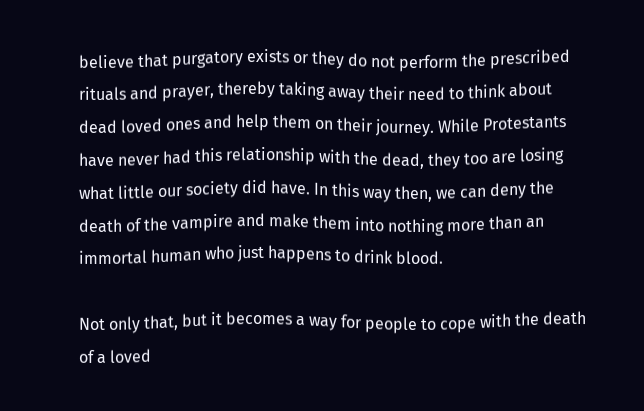believe that purgatory exists or they do not perform the prescribed rituals and prayer, thereby taking away their need to think about dead loved ones and help them on their journey. While Protestants have never had this relationship with the dead, they too are losing what little our society did have. In this way then, we can deny the death of the vampire and make them into nothing more than an immortal human who just happens to drink blood.

Not only that, but it becomes a way for people to cope with the death of a loved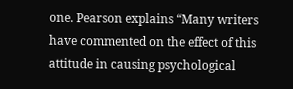one. Pearson explains “Many writers have commented on the effect of this attitude in causing psychological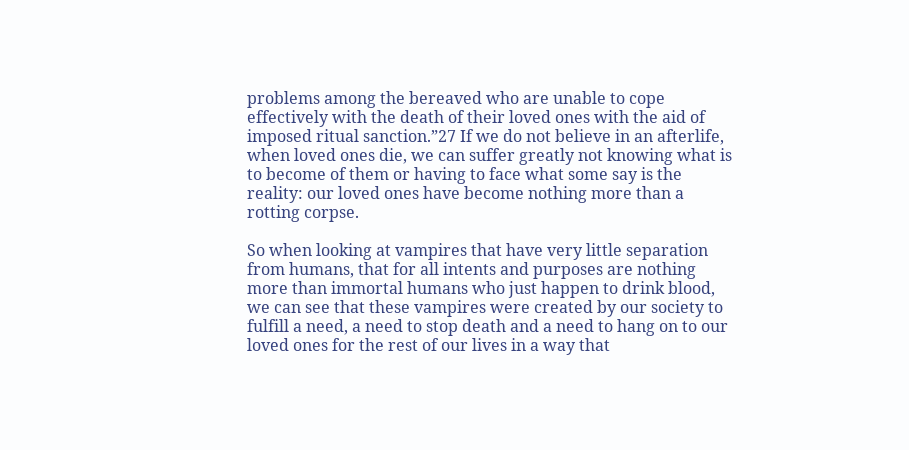problems among the bereaved who are unable to cope effectively with the death of their loved ones with the aid of imposed ritual sanction.”27 If we do not believe in an afterlife, when loved ones die, we can suffer greatly not knowing what is to become of them or having to face what some say is the reality: our loved ones have become nothing more than a rotting corpse.

So when looking at vampires that have very little separation from humans, that for all intents and purposes are nothing more than immortal humans who just happen to drink blood, we can see that these vampires were created by our society to fulfill a need, a need to stop death and a need to hang on to our loved ones for the rest of our lives in a way that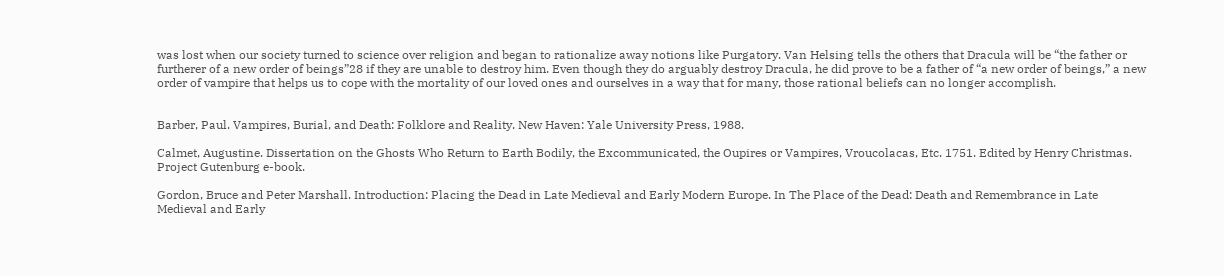was lost when our society turned to science over religion and began to rationalize away notions like Purgatory. Van Helsing tells the others that Dracula will be “the father or furtherer of a new order of beings”28 if they are unable to destroy him. Even though they do arguably destroy Dracula, he did prove to be a father of “a new order of beings,” a new order of vampire that helps us to cope with the mortality of our loved ones and ourselves in a way that for many, those rational beliefs can no longer accomplish.


Barber, Paul. Vampires, Burial, and Death: Folklore and Reality. New Haven: Yale University Press, 1988.

Calmet, Augustine. Dissertation on the Ghosts Who Return to Earth Bodily, the Excommunicated, the Oupires or Vampires, Vroucolacas, Etc. 1751. Edited by Henry Christmas. Project Gutenburg e-book.

Gordon, Bruce and Peter Marshall. Introduction: Placing the Dead in Late Medieval and Early Modern Europe. In The Place of the Dead: Death and Remembrance in Late Medieval and Early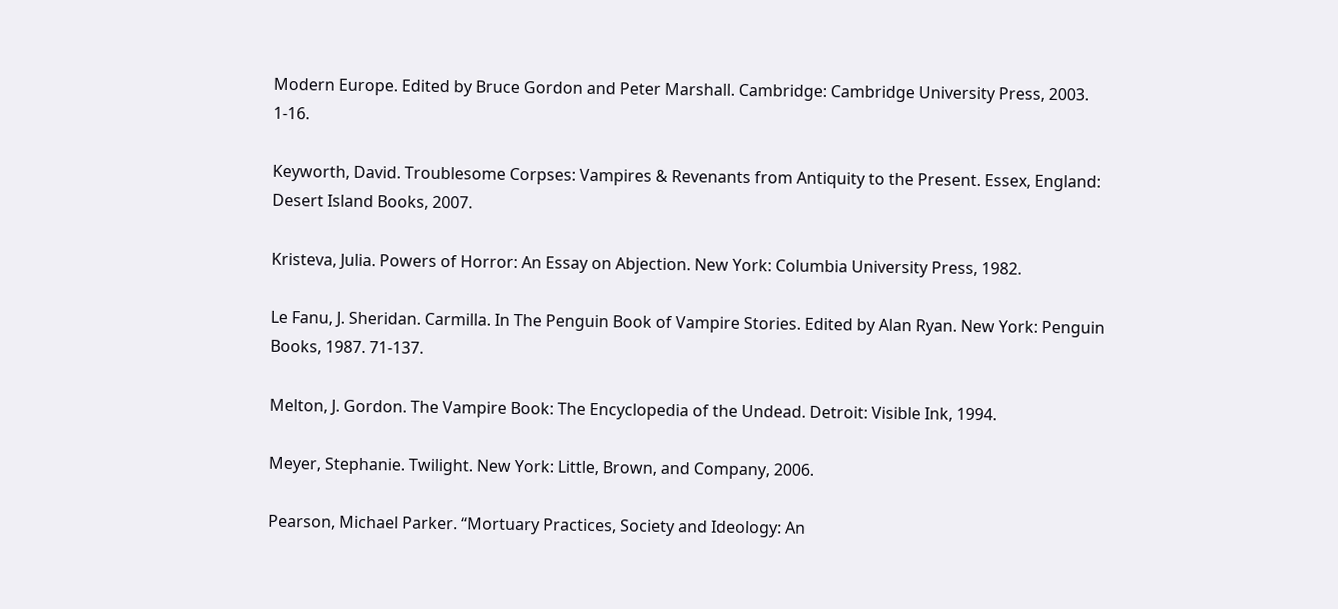Modern Europe. Edited by Bruce Gordon and Peter Marshall. Cambridge: Cambridge University Press, 2003. 1-16.

Keyworth, David. Troublesome Corpses: Vampires & Revenants from Antiquity to the Present. Essex, England: Desert Island Books, 2007.

Kristeva, Julia. Powers of Horror: An Essay on Abjection. New York: Columbia University Press, 1982.

Le Fanu, J. Sheridan. Carmilla. In The Penguin Book of Vampire Stories. Edited by Alan Ryan. New York: Penguin Books, 1987. 71-137.

Melton, J. Gordon. The Vampire Book: The Encyclopedia of the Undead. Detroit: Visible Ink, 1994.

Meyer, Stephanie. Twilight. New York: Little, Brown, and Company, 2006.

Pearson, Michael Parker. “Mortuary Practices, Society and Ideology: An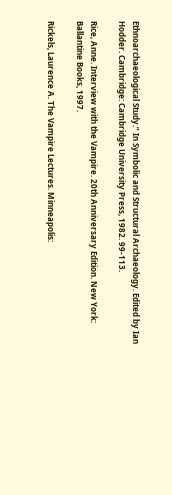Ethnoarchaeological Study.” In Symbolic and Structural Archaeology. Edited by Ian Hodder. Cambridge: Cambridge University Press, 1982. 99-113.

Rice, Anne. Interview with the Vampire. 20th Anniversary Edition. New York: Ballantine Books, 1997.

Rickels, Laurence A. The Vampire Lectures. Minneapolis: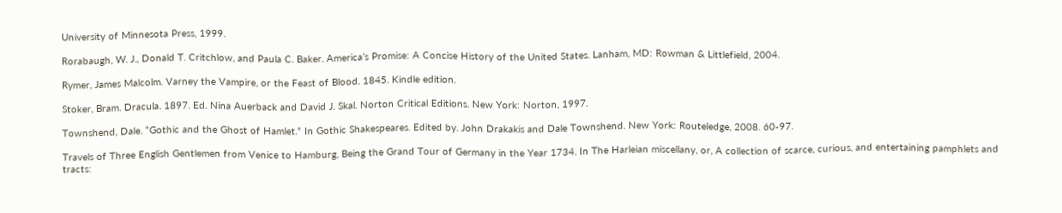University of Minnesota Press, 1999.

Rorabaugh, W. J., Donald T. Critchlow, and Paula C. Baker. America’s Promise: A Concise History of the United States. Lanham, MD: Rowman & Littlefield, 2004.

Rymer, James Malcolm. Varney the Vampire, or the Feast of Blood. 1845. Kindle edition.

Stoker, Bram. Dracula. 1897. Ed. Nina Auerback and David J. Skal. Norton Critical Editions. New York: Norton, 1997.

Townshend, Dale. “Gothic and the Ghost of Hamlet.” In Gothic Shakespeares. Edited by. John Drakakis and Dale Townshend. New York: Routeledge, 2008. 60-97.

Travels of Three English Gentlemen from Venice to Hamburg, Being the Grand Tour of Germany in the Year 1734. In The Harleian miscellany, or, A collection of scarce, curious, and entertaining pamphlets and tracts: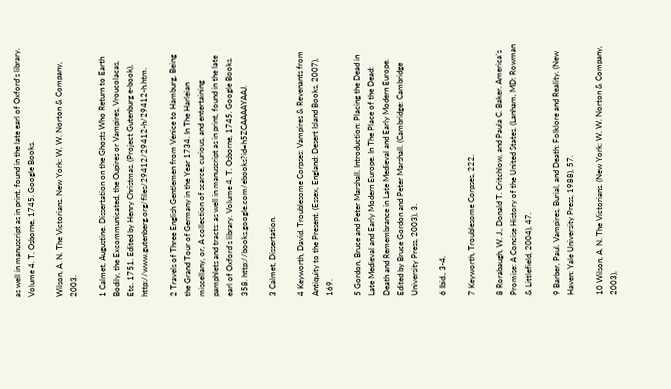as well in manuscript as in print, found in the late earl of Oxford’s library. Volume 4. T. Osborne, 1745. Google Books.

Wilson, A. N. The Victorians. New York: W. W. Norton & Company, 2003.

1 Calmet, Augustine. Dissertation on the Ghosts Who Return to Earth Bodily, the Excommunicated, the Oupires or Vampires, Vroucolacas, Etc. 1751. Edited by Henry Christmas. (Project Gutenburg e-book), http://www.gutenberg.org/files/29412/29412-h/29412-h.htm.

2 Travels of Three English Gentlemen from Venice to Hamburg, Being the Grand Tour of Germany in the Year 1734. In The Harleian miscellany, or, A collection of scarce, curious, and entertaining pamphlets and tracts: as well in manuscript as in print, found in the late earl of Oxford’s library. Volume 4. T. Osborne, 1745. Google Books. 358. http://books.google.com/ebooks?id=h5ZCAAAAYAAJ.

3 Calmet, Dissertation.

4 Keyworth, David. Troublesome Corpses: Vampires & Revenants from Antiquity to the Present. (Essex, England: Desert Island Books, 2007), 169.

5 Gordon, Bruce and Peter Marshall. Introduction: Placing the Dead in Late Medieval and Early Modern Europe. In The Place of the Dead: Death and Remembrance in Late Medieval and Early Modern Europe. Edited by Bruce Gordon and Peter Marshall. (Cambridge: Cambridge University Press, 2003), 3.

6 Ibid., 3-4.

7 Keyworth, Troublesome Corpses, 222.

8 Rorabaugh, W. J., Donald T. Critchlow, and Paula C. Baker. America’s Promise: A Concise History of the United States. (Lanham, MD: Rowman & Littlefield, 2004), 47.

9 Barber, Paul. Vampires, Burial, and Death: Folklore and Reality. (New Haven: Yale University Press, 1988), 57.

10 Wilson, A. N. The Victorians. (New York: W. W. Norton & Company, 2003),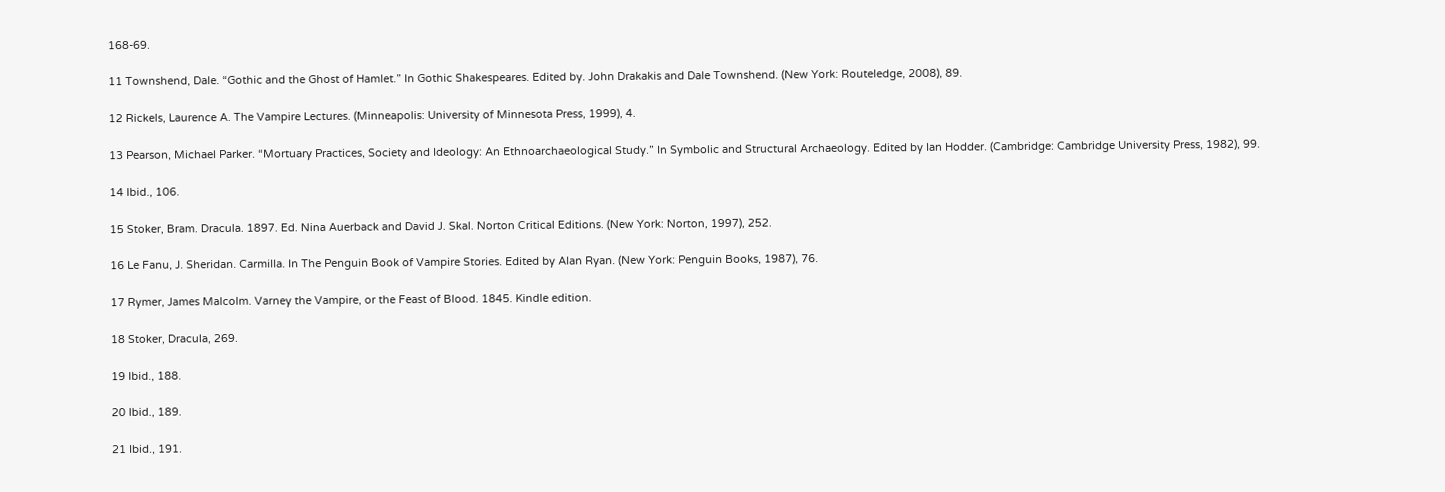168-69.

11 Townshend, Dale. “Gothic and the Ghost of Hamlet.” In Gothic Shakespeares. Edited by. John Drakakis and Dale Townshend. (New York: Routeledge, 2008), 89.

12 Rickels, Laurence A. The Vampire Lectures. (Minneapolis: University of Minnesota Press, 1999), 4.

13 Pearson, Michael Parker. “Mortuary Practices, Society and Ideology: An Ethnoarchaeological Study.” In Symbolic and Structural Archaeology. Edited by Ian Hodder. (Cambridge: Cambridge University Press, 1982), 99.

14 Ibid., 106.

15 Stoker, Bram. Dracula. 1897. Ed. Nina Auerback and David J. Skal. Norton Critical Editions. (New York: Norton, 1997), 252.

16 Le Fanu, J. Sheridan. Carmilla. In The Penguin Book of Vampire Stories. Edited by Alan Ryan. (New York: Penguin Books, 1987), 76.

17 Rymer, James Malcolm. Varney the Vampire, or the Feast of Blood. 1845. Kindle edition.

18 Stoker, Dracula, 269.

19 Ibid., 188.

20 Ibid., 189.

21 Ibid., 191.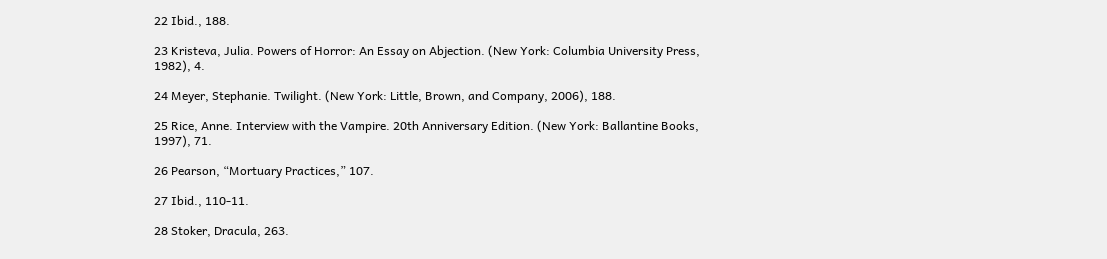22 Ibid., 188.

23 Kristeva, Julia. Powers of Horror: An Essay on Abjection. (New York: Columbia University Press, 1982), 4.

24 Meyer, Stephanie. Twilight. (New York: Little, Brown, and Company, 2006), 188.

25 Rice, Anne. Interview with the Vampire. 20th Anniversary Edition. (New York: Ballantine Books, 1997), 71.

26 Pearson, “Mortuary Practices,” 107.

27 Ibid., 110-11.

28 Stoker, Dracula, 263.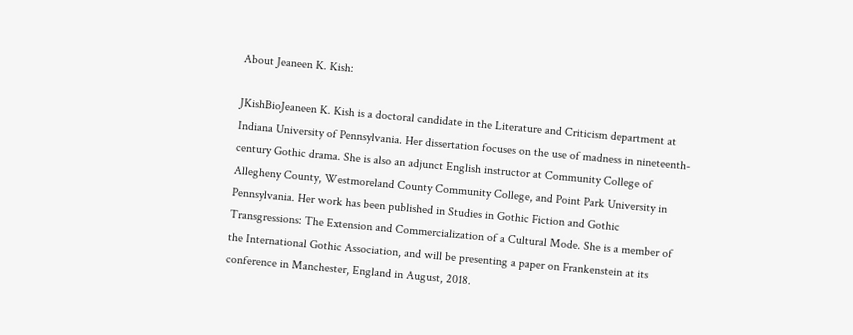About Jeaneen K. Kish:

JKishBioJeaneen K. Kish is a doctoral candidate in the Literature and Criticism department at Indiana University of Pennsylvania. Her dissertation focuses on the use of madness in nineteenth-century Gothic drama. She is also an adjunct English instructor at Community College of Allegheny County, Westmoreland County Community College, and Point Park University in Pennsylvania. Her work has been published in Studies in Gothic Fiction and Gothic Transgressions: The Extension and Commercialization of a Cultural Mode. She is a member of the International Gothic Association, and will be presenting a paper on Frankenstein at its conference in Manchester, England in August, 2018.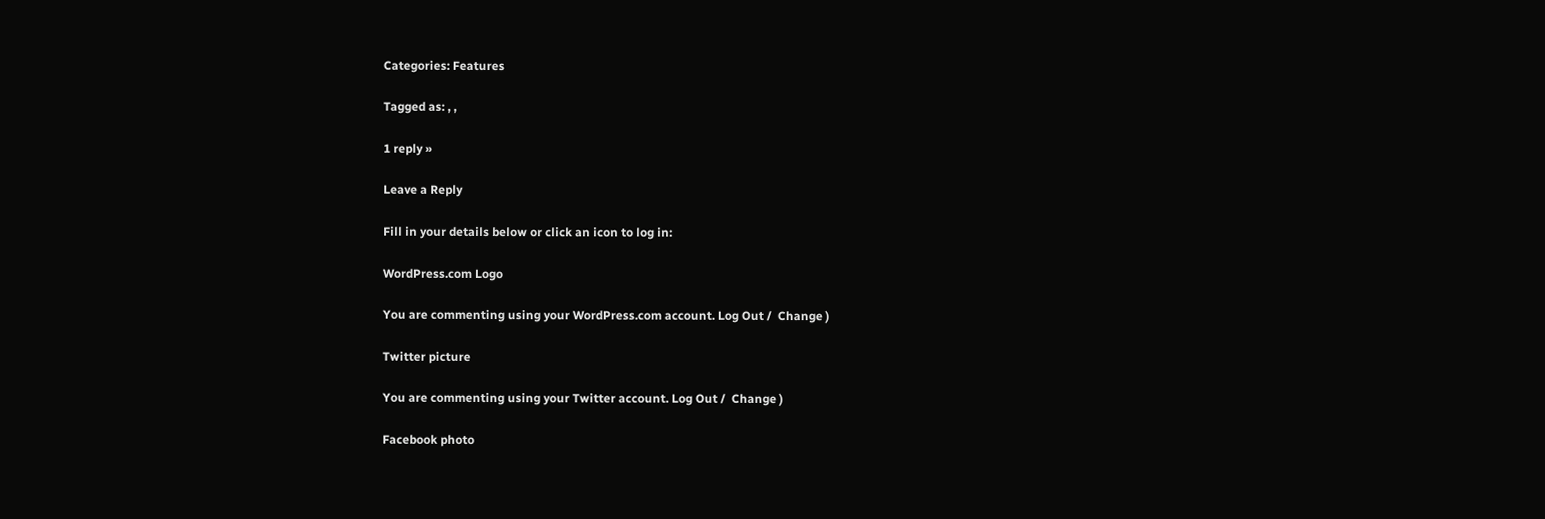Categories: Features

Tagged as: , ,

1 reply »

Leave a Reply

Fill in your details below or click an icon to log in:

WordPress.com Logo

You are commenting using your WordPress.com account. Log Out /  Change )

Twitter picture

You are commenting using your Twitter account. Log Out /  Change )

Facebook photo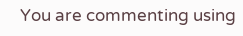You are commenting using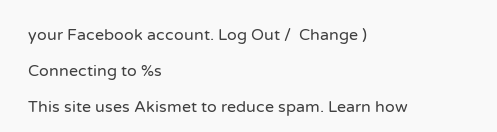your Facebook account. Log Out /  Change )

Connecting to %s

This site uses Akismet to reduce spam. Learn how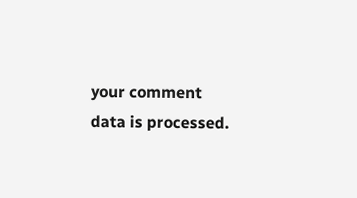your comment data is processed.